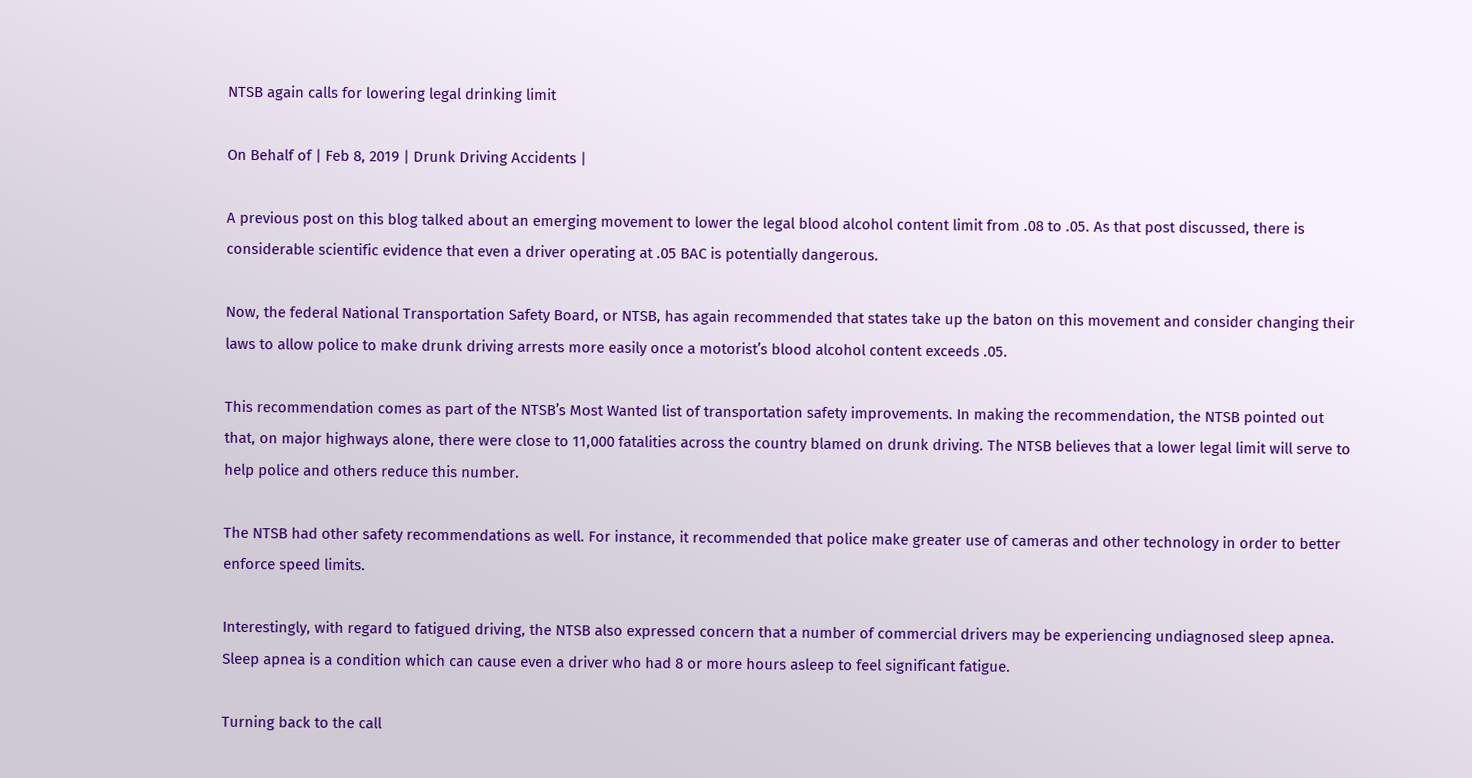NTSB again calls for lowering legal drinking limit

On Behalf of | Feb 8, 2019 | Drunk Driving Accidents |

A previous post on this blog talked about an emerging movement to lower the legal blood alcohol content limit from .08 to .05. As that post discussed, there is considerable scientific evidence that even a driver operating at .05 BAC is potentially dangerous.

Now, the federal National Transportation Safety Board, or NTSB, has again recommended that states take up the baton on this movement and consider changing their laws to allow police to make drunk driving arrests more easily once a motorist’s blood alcohol content exceeds .05.

This recommendation comes as part of the NTSB’s Most Wanted list of transportation safety improvements. In making the recommendation, the NTSB pointed out that, on major highways alone, there were close to 11,000 fatalities across the country blamed on drunk driving. The NTSB believes that a lower legal limit will serve to help police and others reduce this number.

The NTSB had other safety recommendations as well. For instance, it recommended that police make greater use of cameras and other technology in order to better enforce speed limits.

Interestingly, with regard to fatigued driving, the NTSB also expressed concern that a number of commercial drivers may be experiencing undiagnosed sleep apnea. Sleep apnea is a condition which can cause even a driver who had 8 or more hours asleep to feel significant fatigue.

Turning back to the call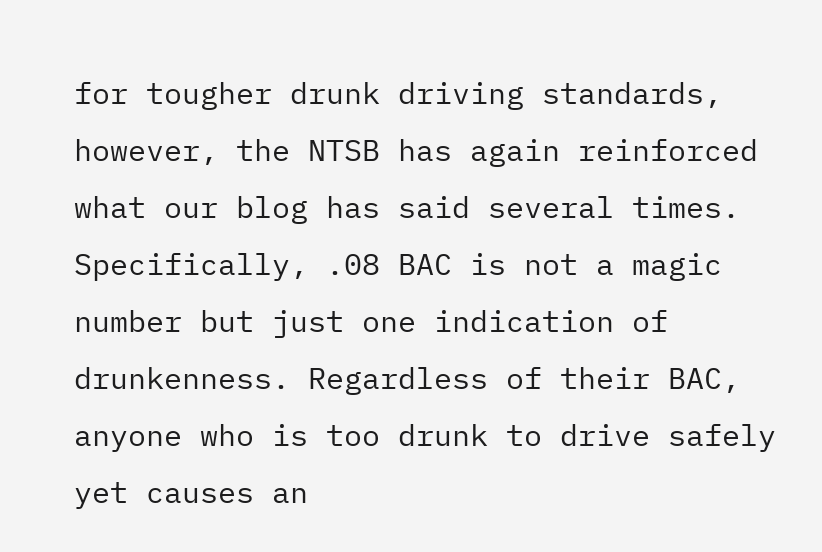for tougher drunk driving standards, however, the NTSB has again reinforced what our blog has said several times. Specifically, .08 BAC is not a magic number but just one indication of drunkenness. Regardless of their BAC, anyone who is too drunk to drive safely yet causes an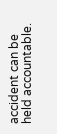accident can be held accountable.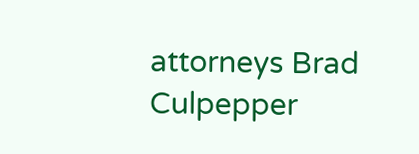attorneys Brad Culpepper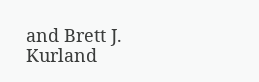and Brett J. Kurland